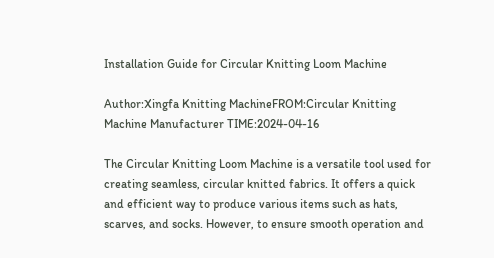Installation Guide for Circular Knitting Loom Machine

Author:Xingfa Knitting MachineFROM:Circular Knitting Machine Manufacturer TIME:2024-04-16

The Circular Knitting Loom Machine is a versatile tool used for creating seamless, circular knitted fabrics. It offers a quick and efficient way to produce various items such as hats, scarves, and socks. However, to ensure smooth operation and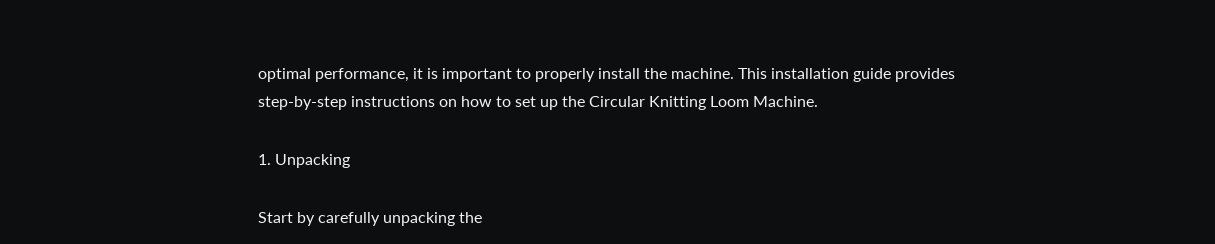optimal performance, it is important to properly install the machine. This installation guide provides step-by-step instructions on how to set up the Circular Knitting Loom Machine.

1. Unpacking

Start by carefully unpacking the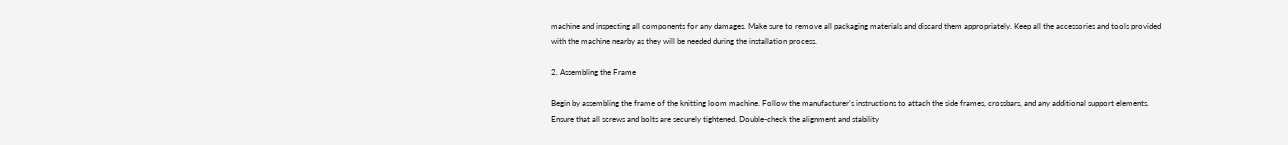machine and inspecting all components for any damages. Make sure to remove all packaging materials and discard them appropriately. Keep all the accessories and tools provided with the machine nearby as they will be needed during the installation process.

2. Assembling the Frame

Begin by assembling the frame of the knitting loom machine. Follow the manufacturer's instructions to attach the side frames, crossbars, and any additional support elements. Ensure that all screws and bolts are securely tightened. Double-check the alignment and stability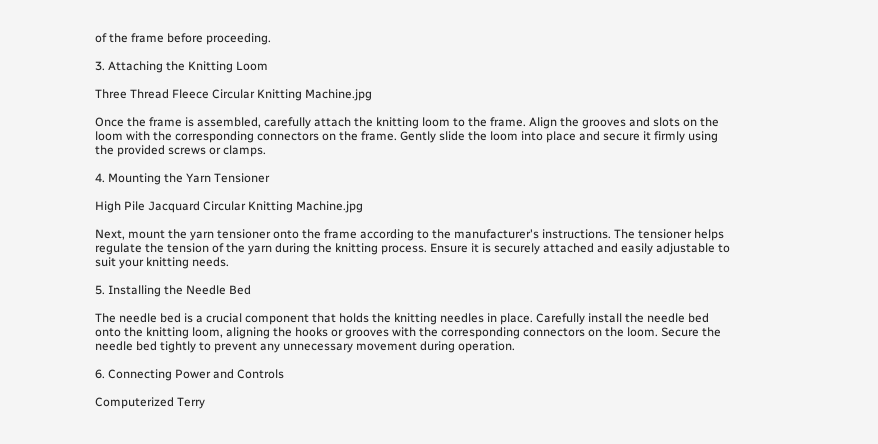of the frame before proceeding.

3. Attaching the Knitting Loom

Three Thread Fleece Circular Knitting Machine.jpg

Once the frame is assembled, carefully attach the knitting loom to the frame. Align the grooves and slots on the loom with the corresponding connectors on the frame. Gently slide the loom into place and secure it firmly using the provided screws or clamps.

4. Mounting the Yarn Tensioner

High Pile Jacquard Circular Knitting Machine.jpg

Next, mount the yarn tensioner onto the frame according to the manufacturer's instructions. The tensioner helps regulate the tension of the yarn during the knitting process. Ensure it is securely attached and easily adjustable to suit your knitting needs.

5. Installing the Needle Bed

The needle bed is a crucial component that holds the knitting needles in place. Carefully install the needle bed onto the knitting loom, aligning the hooks or grooves with the corresponding connectors on the loom. Secure the needle bed tightly to prevent any unnecessary movement during operation.

6. Connecting Power and Controls

Computerized Terry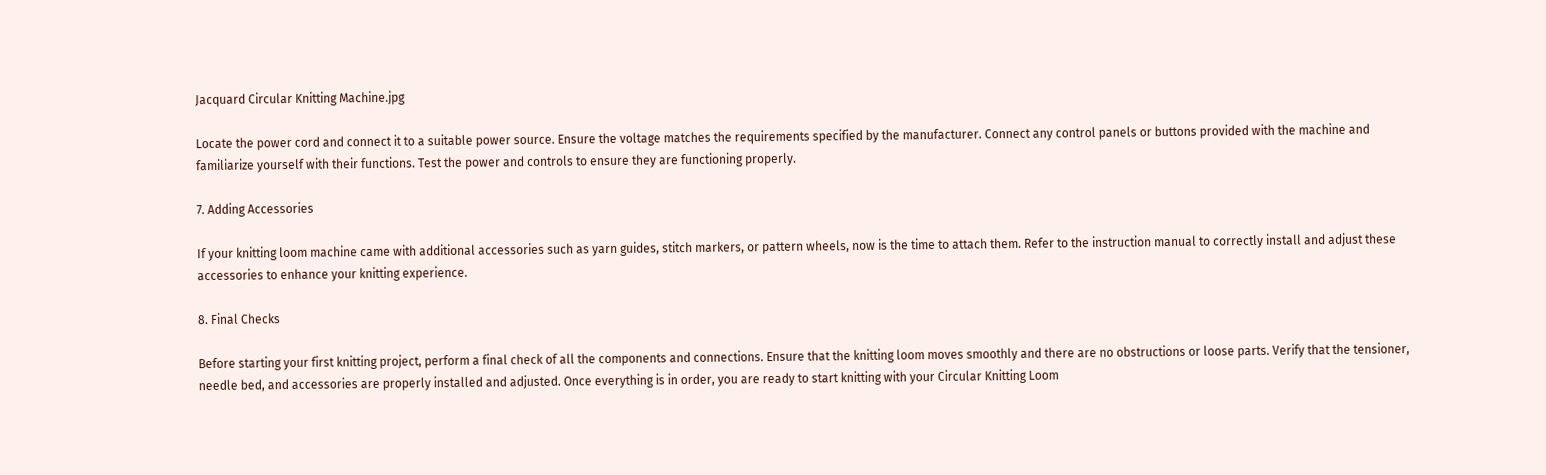Jacquard Circular Knitting Machine.jpg

Locate the power cord and connect it to a suitable power source. Ensure the voltage matches the requirements specified by the manufacturer. Connect any control panels or buttons provided with the machine and familiarize yourself with their functions. Test the power and controls to ensure they are functioning properly.

7. Adding Accessories

If your knitting loom machine came with additional accessories such as yarn guides, stitch markers, or pattern wheels, now is the time to attach them. Refer to the instruction manual to correctly install and adjust these accessories to enhance your knitting experience.

8. Final Checks

Before starting your first knitting project, perform a final check of all the components and connections. Ensure that the knitting loom moves smoothly and there are no obstructions or loose parts. Verify that the tensioner, needle bed, and accessories are properly installed and adjusted. Once everything is in order, you are ready to start knitting with your Circular Knitting Loom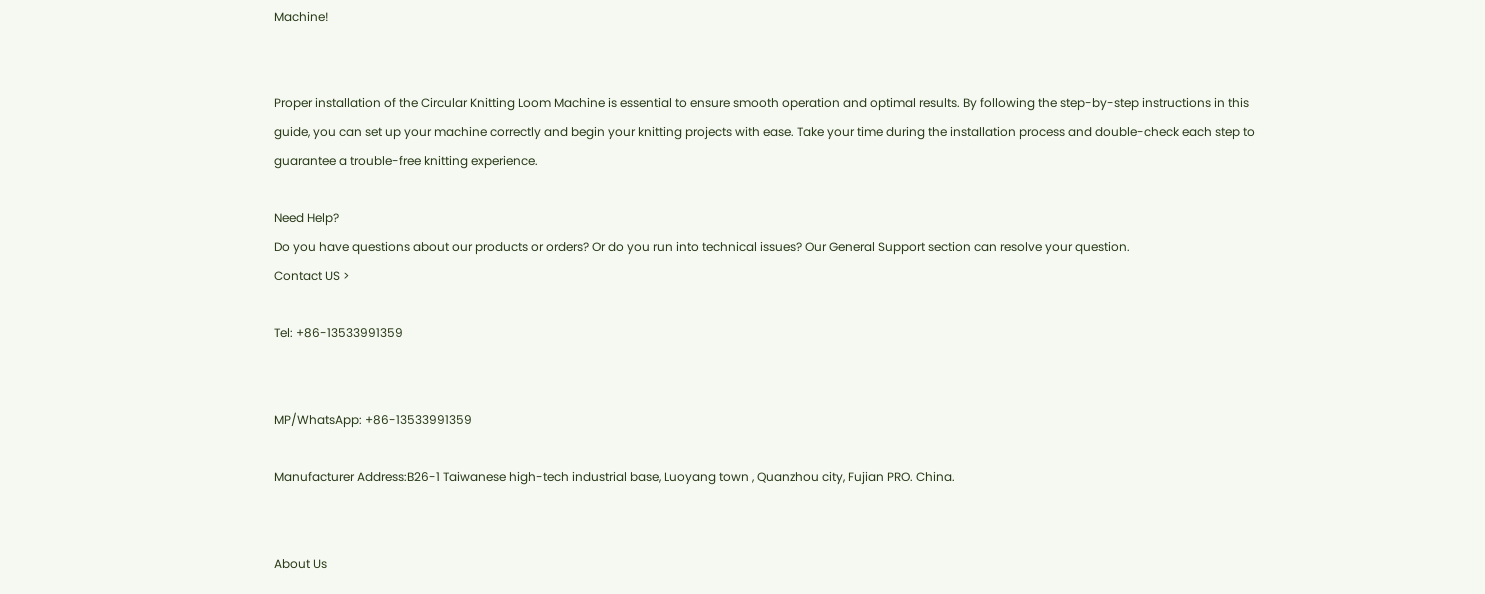Machine!


Proper installation of the Circular Knitting Loom Machine is essential to ensure smooth operation and optimal results. By following the step-by-step instructions in this guide, you can set up your machine correctly and begin your knitting projects with ease. Take your time during the installation process and double-check each step to guarantee a trouble-free knitting experience.

Need Help?
Do you have questions about our products or orders? Or do you run into technical issues? Our General Support section can resolve your question.
Contact US >

Tel: +86-13533991359


MP/WhatsApp: +86-13533991359

Manufacturer Address:B26-1 Taiwanese high-tech industrial base, Luoyang town , Quanzhou city, Fujian PRO. China.


About Us